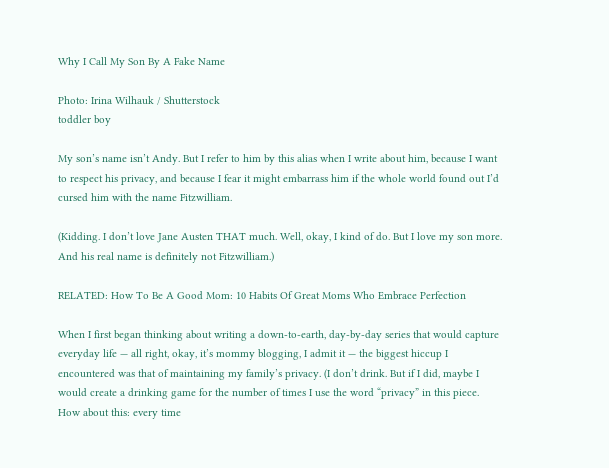Why I Call My Son By A Fake Name

Photo: Irina Wilhauk / Shutterstock
toddler boy

My son’s name isn’t Andy. But I refer to him by this alias when I write about him, because I want to respect his privacy, and because I fear it might embarrass him if the whole world found out I’d cursed him with the name Fitzwilliam.

(Kidding. I don’t love Jane Austen THAT much. Well, okay, I kind of do. But I love my son more. And his real name is definitely not Fitzwilliam.)

RELATED: How To Be A Good Mom: 10 Habits Of Great Moms Who Embrace Perfection

When I first began thinking about writing a down-to-earth, day-by-day series that would capture everyday life — all right, okay, it’s mommy blogging, I admit it — the biggest hiccup I encountered was that of maintaining my family’s privacy. (I don’t drink. But if I did, maybe I would create a drinking game for the number of times I use the word “privacy” in this piece. How about this: every time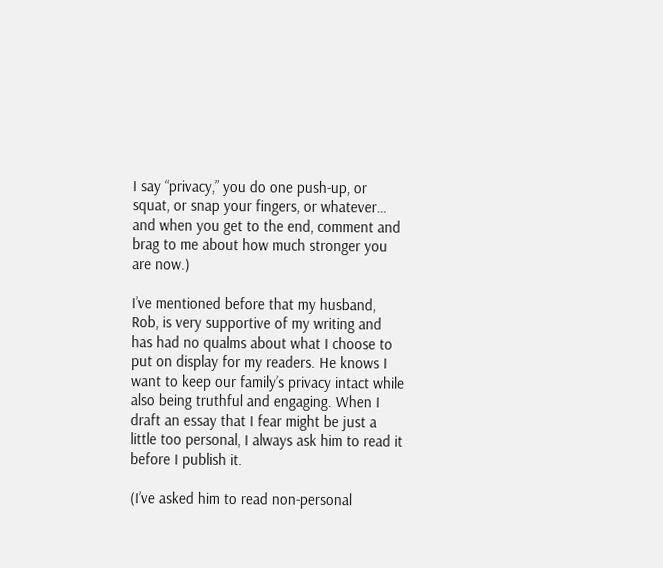I say “privacy,” you do one push-up, or squat, or snap your fingers, or whatever… and when you get to the end, comment and brag to me about how much stronger you are now.)

I’ve mentioned before that my husband, Rob, is very supportive of my writing and has had no qualms about what I choose to put on display for my readers. He knows I want to keep our family’s privacy intact while also being truthful and engaging. When I draft an essay that I fear might be just a little too personal, I always ask him to read it before I publish it.

(I’ve asked him to read non-personal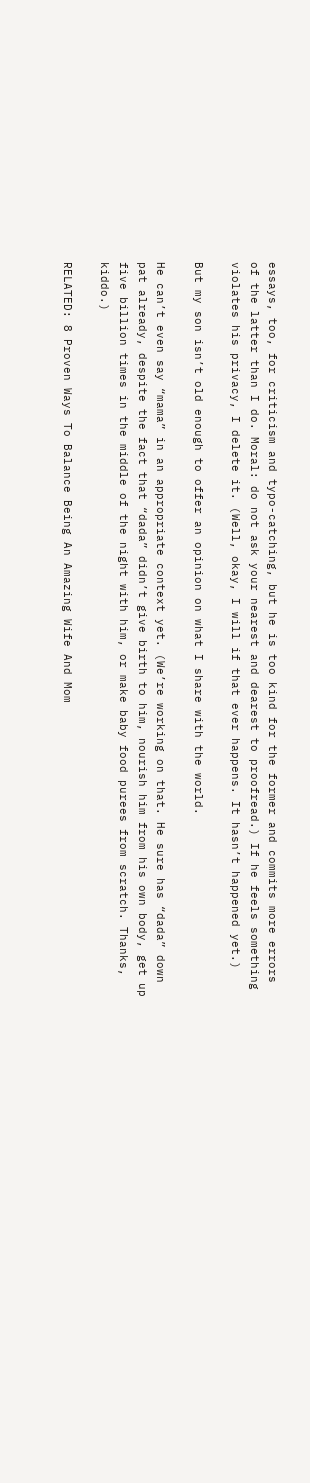essays, too, for criticism and typo-catching, but he is too kind for the former and commits more errors of the latter than I do. Moral: do not ask your nearest and dearest to proofread.) If he feels something violates his privacy, I delete it. (Well, okay, I will if that ever happens. It hasn’t happened yet.)

But my son isn’t old enough to offer an opinion on what I share with the world.

He can’t even say “mama” in an appropriate context yet. (We’re working on that. He sure has “dada” down pat already, despite the fact that “dada” didn’t give birth to him, nourish him from his own body, get up five billion times in the middle of the night with him, or make baby food purees from scratch. Thanks, kiddo.)

RELATED: 8 Proven Ways To Balance Being An Amazing Wife And Mom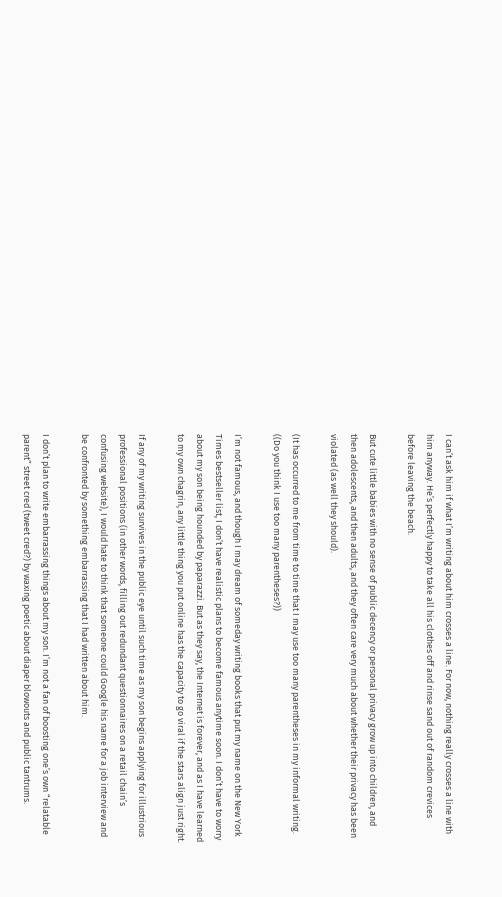I can’t ask him if what I’m writing about him crosses a line. For now, nothing really crosses a line with him anyway. He’s perfectly happy to take all his clothes off and rinse sand out of random crevices before leaving the beach.

But cute little babies with no sense of public decency or personal privacy grow up into children, and then adolescents, and then adults, and they often care very much about whether their privacy has been violated (as well they should).

(It has occurred to me from time to time that I may use too many parentheses in my informal writing. ((Do you think I use too many parentheses?))

I’m not famous, and though I may dream of someday writing books that put my name on the New York Times bestseller list, I don’t have realistic plans to become famous anytime soon. I don’t have to worry about my son being hounded by paparazzi. But as they say, the Internet is forever, and as I have learned to my own chagrin, any little thing you put online has the capacity to go viral if the stars align just right.

If any of my writing survives in the public eye until such time as my son begins applying for illustrious professional positions (in other words, filling out redundant questionnaires on a retail chain’s confusing website), I would hate to think that someone could Google his name for a job interview and be confronted by something embarrassing that I had written about him.

I don’t plan to write embarrassing things about my son. I’m not a fan of boosting one’s own “relatable parent” street cred (tweet cred?) by waxing poetic about diaper blowouts and public tantrums.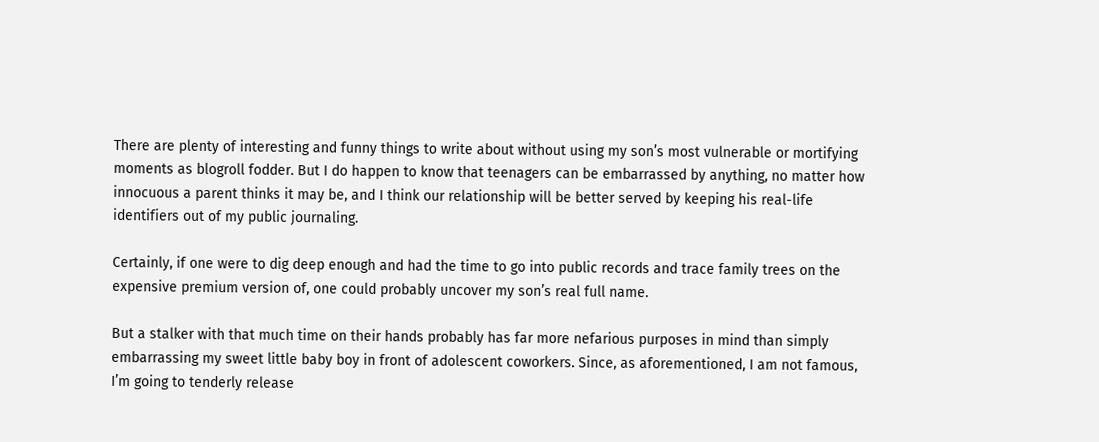There are plenty of interesting and funny things to write about without using my son’s most vulnerable or mortifying moments as blogroll fodder. But I do happen to know that teenagers can be embarrassed by anything, no matter how innocuous a parent thinks it may be, and I think our relationship will be better served by keeping his real-life identifiers out of my public journaling.

Certainly, if one were to dig deep enough and had the time to go into public records and trace family trees on the expensive premium version of, one could probably uncover my son’s real full name.

But a stalker with that much time on their hands probably has far more nefarious purposes in mind than simply embarrassing my sweet little baby boy in front of adolescent coworkers. Since, as aforementioned, I am not famous, I’m going to tenderly release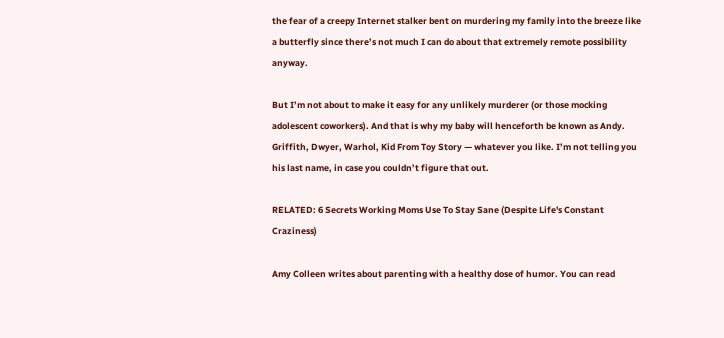the fear of a creepy Internet stalker bent on murdering my family into the breeze like a butterfly since there’s not much I can do about that extremely remote possibility anyway.

But I’m not about to make it easy for any unlikely murderer (or those mocking adolescent coworkers). And that is why my baby will henceforth be known as Andy. Griffith, Dwyer, Warhol, Kid From Toy Story — whatever you like. I’m not telling you his last name, in case you couldn’t figure that out.

RELATED: 6 Secrets Working Moms Use To Stay Sane (Despite Life's Constant Craziness)

Amy Colleen writes about parenting with a healthy dose of humor. You can read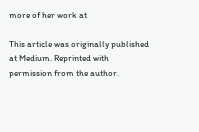more of her work at

This article was originally published at Medium. Reprinted with permission from the author.